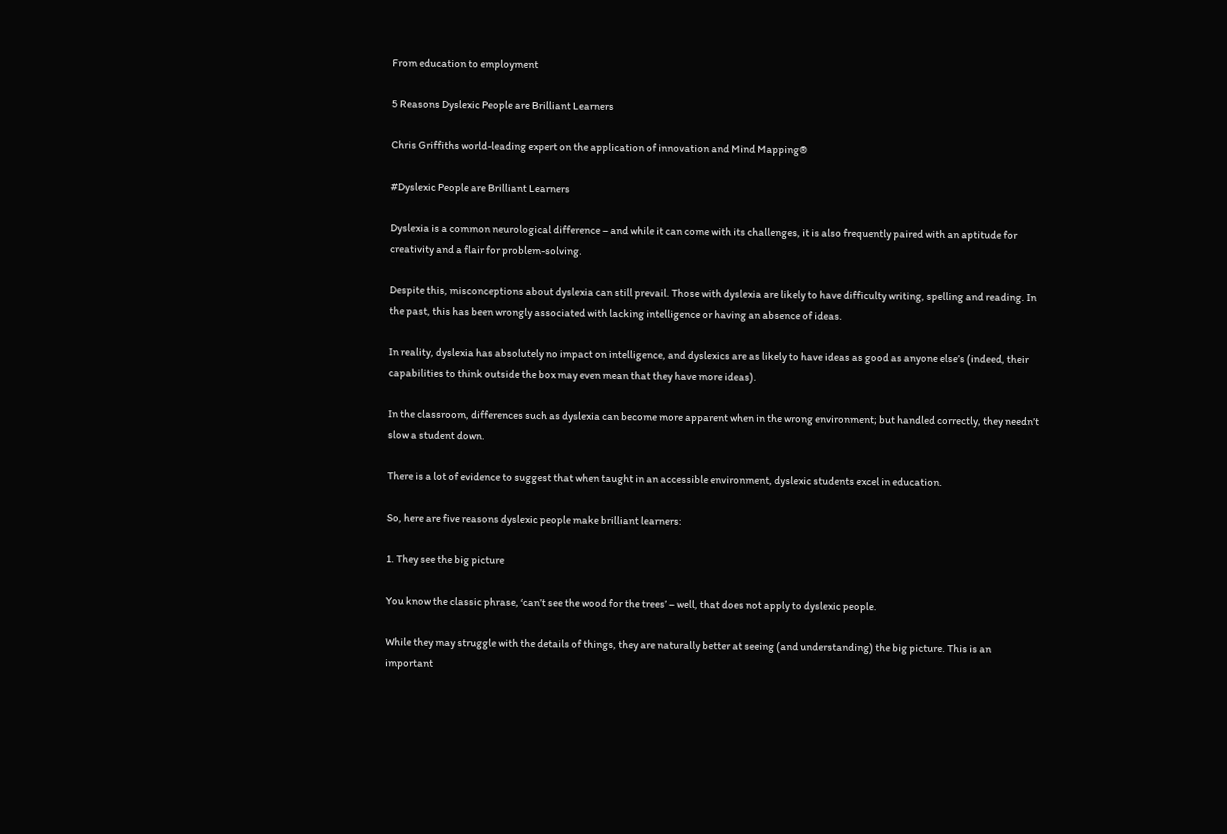From education to employment

5 Reasons Dyslexic People are Brilliant Learners

Chris Griffiths world-leading expert on the application of innovation and Mind Mapping®

#Dyslexic People are Brilliant Learners

Dyslexia is a common neurological difference – and while it can come with its challenges, it is also frequently paired with an aptitude for creativity and a flair for problem-solving.

Despite this, misconceptions about dyslexia can still prevail. Those with dyslexia are likely to have difficulty writing, spelling and reading. In the past, this has been wrongly associated with lacking intelligence or having an absence of ideas.

In reality, dyslexia has absolutely no impact on intelligence, and dyslexics are as likely to have ideas as good as anyone else’s (indeed, their capabilities to think outside the box may even mean that they have more ideas).

In the classroom, differences such as dyslexia can become more apparent when in the wrong environment; but handled correctly, they needn’t slow a student down.

There is a lot of evidence to suggest that when taught in an accessible environment, dyslexic students excel in education.

So, here are five reasons dyslexic people make brilliant learners:

1. They see the big picture

You know the classic phrase, ‘can’t see the wood for the trees’ – well, that does not apply to dyslexic people.

While they may struggle with the details of things, they are naturally better at seeing (and understanding) the big picture. This is an important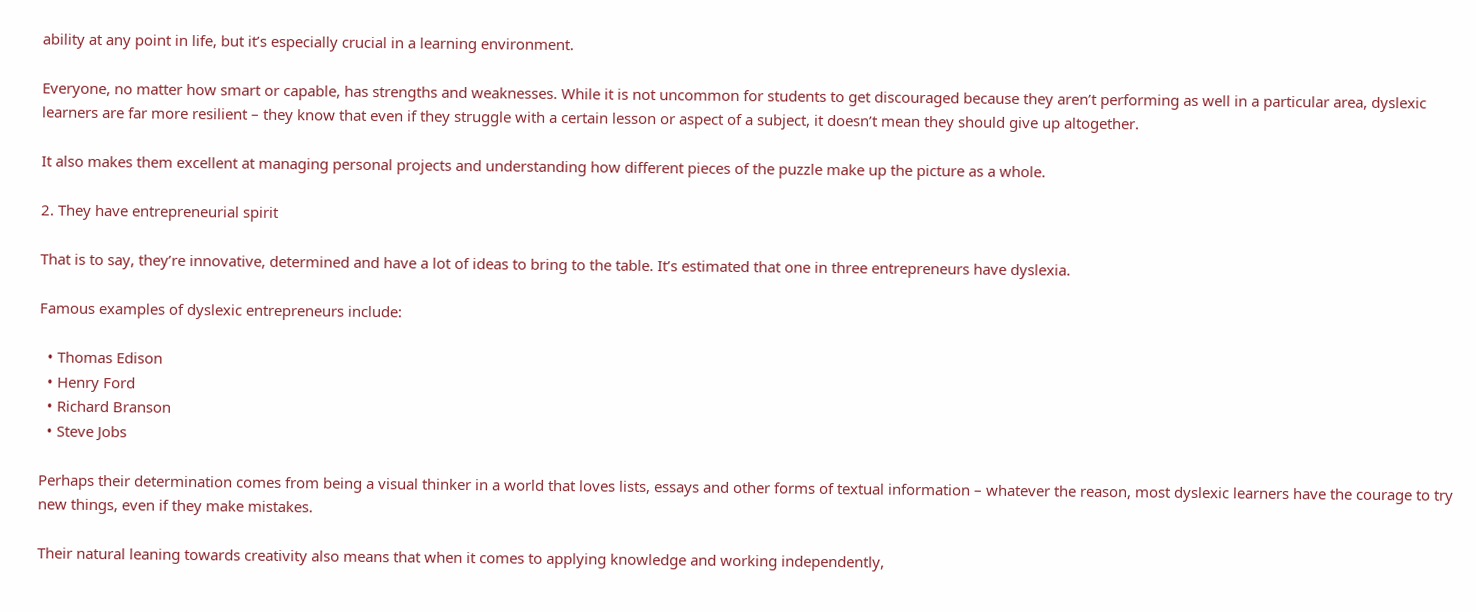ability at any point in life, but it’s especially crucial in a learning environment.

Everyone, no matter how smart or capable, has strengths and weaknesses. While it is not uncommon for students to get discouraged because they aren’t performing as well in a particular area, dyslexic learners are far more resilient – they know that even if they struggle with a certain lesson or aspect of a subject, it doesn’t mean they should give up altogether.

It also makes them excellent at managing personal projects and understanding how different pieces of the puzzle make up the picture as a whole.

2. They have entrepreneurial spirit

That is to say, they’re innovative, determined and have a lot of ideas to bring to the table. It’s estimated that one in three entrepreneurs have dyslexia.

Famous examples of dyslexic entrepreneurs include:

  • Thomas Edison
  • Henry Ford
  • Richard Branson
  • Steve Jobs

Perhaps their determination comes from being a visual thinker in a world that loves lists, essays and other forms of textual information – whatever the reason, most dyslexic learners have the courage to try new things, even if they make mistakes.

Their natural leaning towards creativity also means that when it comes to applying knowledge and working independently,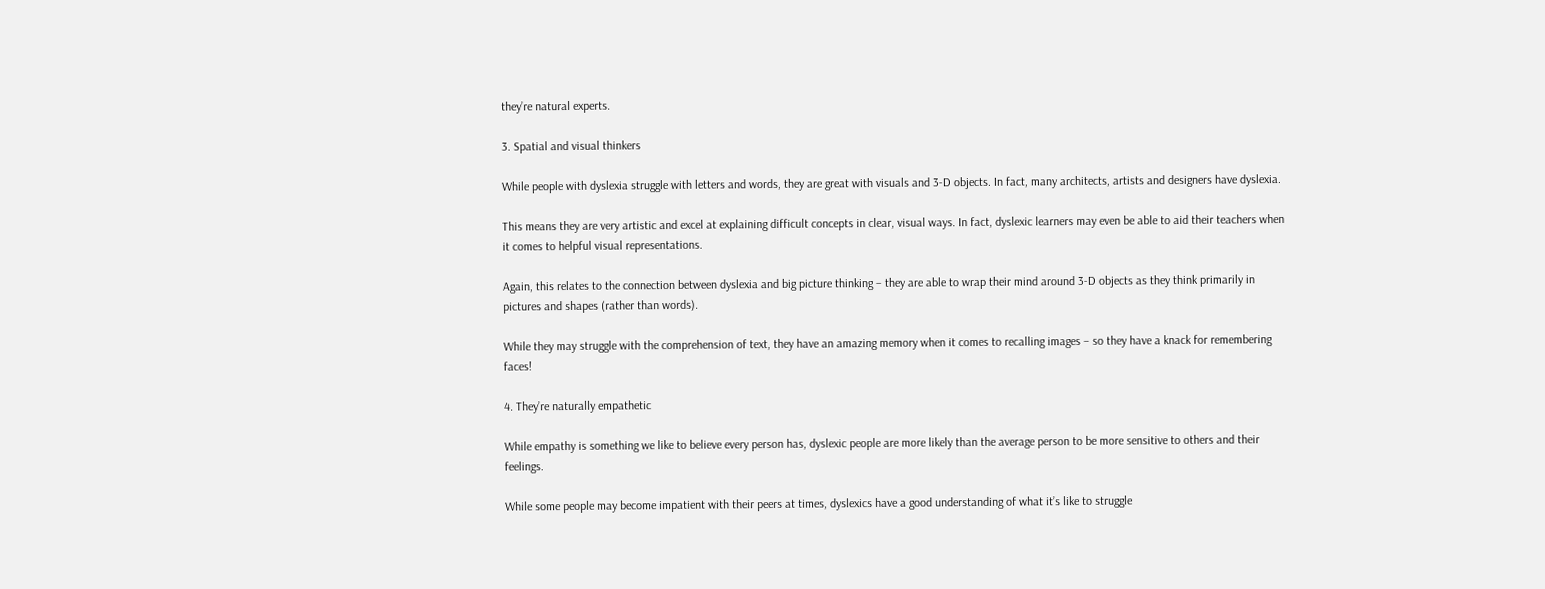they’re natural experts.

3. Spatial and visual thinkers

While people with dyslexia struggle with letters and words, they are great with visuals and 3-D objects. In fact, many architects, artists and designers have dyslexia.

This means they are very artistic and excel at explaining difficult concepts in clear, visual ways. In fact, dyslexic learners may even be able to aid their teachers when it comes to helpful visual representations.

Again, this relates to the connection between dyslexia and big picture thinking – they are able to wrap their mind around 3-D objects as they think primarily in pictures and shapes (rather than words).

While they may struggle with the comprehension of text, they have an amazing memory when it comes to recalling images – so they have a knack for remembering faces!

4. They’re naturally empathetic

While empathy is something we like to believe every person has, dyslexic people are more likely than the average person to be more sensitive to others and their feelings.

While some people may become impatient with their peers at times, dyslexics have a good understanding of what it’s like to struggle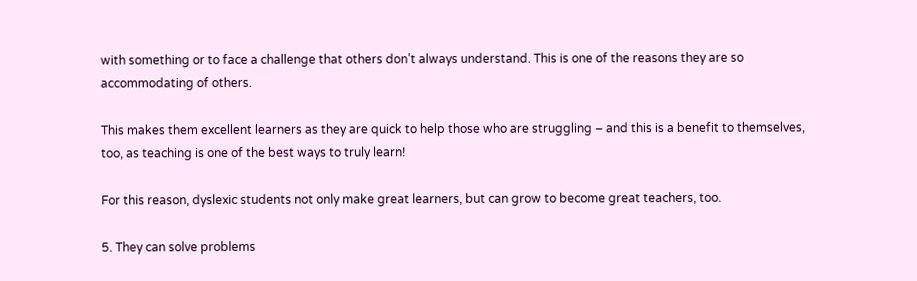with something or to face a challenge that others don’t always understand. This is one of the reasons they are so accommodating of others.

This makes them excellent learners as they are quick to help those who are struggling – and this is a benefit to themselves, too, as teaching is one of the best ways to truly learn!

For this reason, dyslexic students not only make great learners, but can grow to become great teachers, too.

5. They can solve problems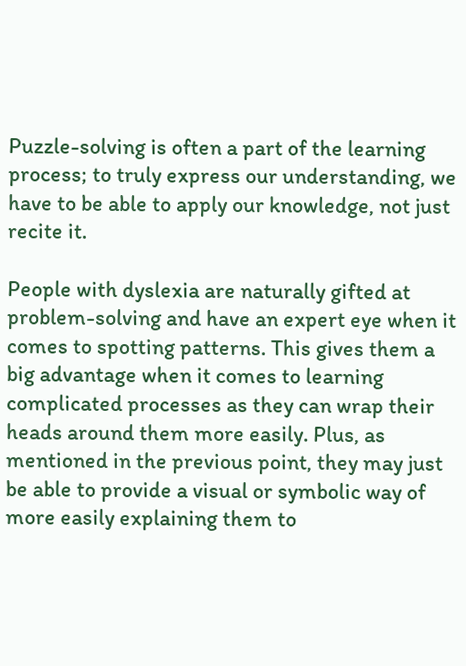Puzzle-solving is often a part of the learning process; to truly express our understanding, we have to be able to apply our knowledge, not just recite it.

People with dyslexia are naturally gifted at problem-solving and have an expert eye when it comes to spotting patterns. This gives them a big advantage when it comes to learning complicated processes as they can wrap their heads around them more easily. Plus, as mentioned in the previous point, they may just be able to provide a visual or symbolic way of more easily explaining them to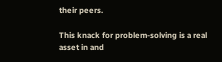their peers.

This knack for problem-solving is a real asset in and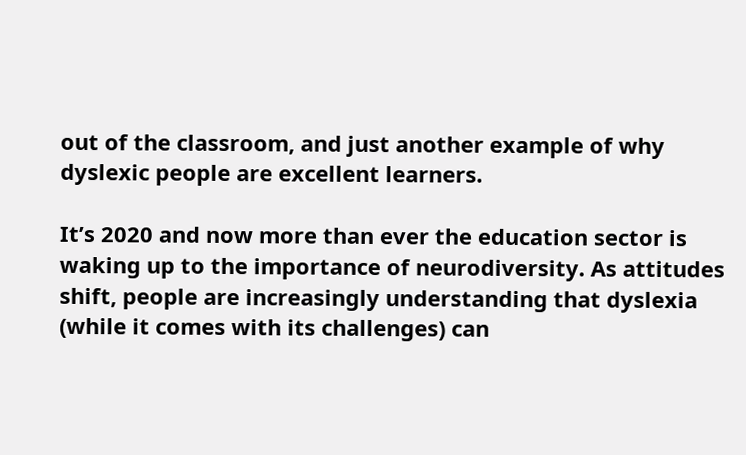out of the classroom, and just another example of why dyslexic people are excellent learners.

It’s 2020 and now more than ever the education sector is waking up to the importance of neurodiversity. As attitudes shift, people are increasingly understanding that dyslexia (while it comes with its challenges) can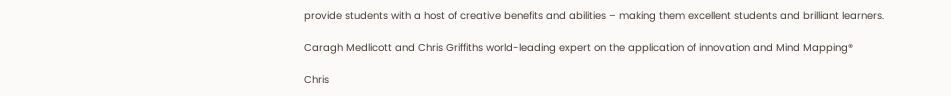provide students with a host of creative benefits and abilities – making them excellent students and brilliant learners.

Caragh Medlicott and Chris Griffiths world-leading expert on the application of innovation and Mind Mapping®

Chris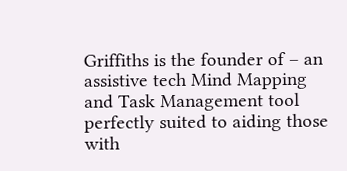Griffiths is the founder of – an assistive tech Mind Mapping and Task Management tool perfectly suited to aiding those with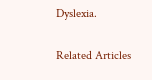Dyslexia.

Related Articles